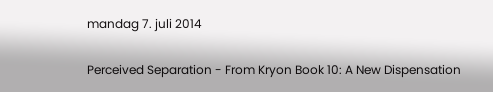mandag 7. juli 2014

Perceived Separation - From Kryon Book 10: A New Dispensation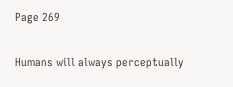Page 269

Humans will always perceptually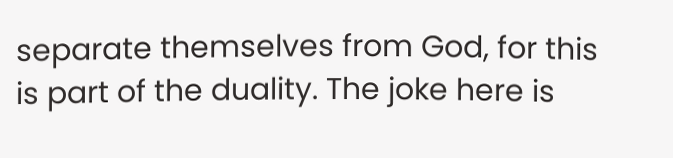separate themselves from God, for this is part of the duality. The joke here is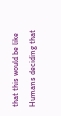that this would be like Humans deciding that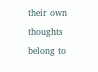their own thoughts belong to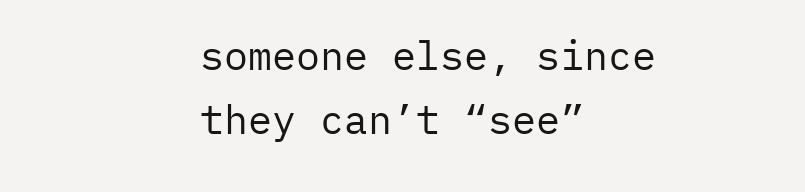someone else, since they can’t “see”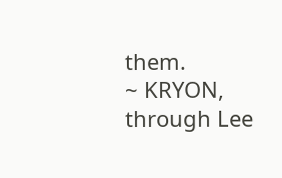them.
~ KRYON, through Lee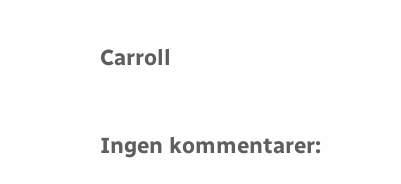Carroll

Ingen kommentarer: